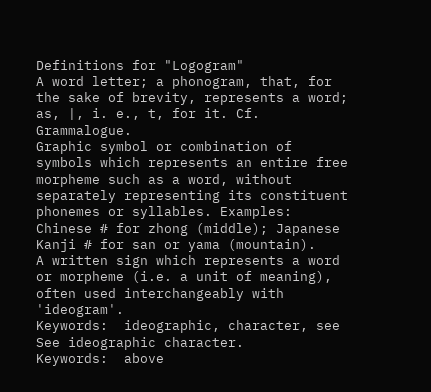Definitions for "Logogram"
A word letter; a phonogram, that, for the sake of brevity, represents a word; as, |, i. e., t, for it. Cf. Grammalogue.
Graphic symbol or combination of symbols which represents an entire free morpheme such as a word, without separately representing its constituent phonemes or syllables. Examples: Chinese # for zhong (middle); Japanese Kanji # for san or yama (mountain).
A written sign which represents a word or morpheme (i.e. a unit of meaning), often used interchangeably with 'ideogram'.
Keywords:  ideographic, character, see
See ideographic character.
Keywords:  above